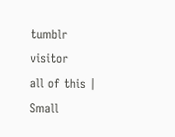tumblr visitor
all of this | Small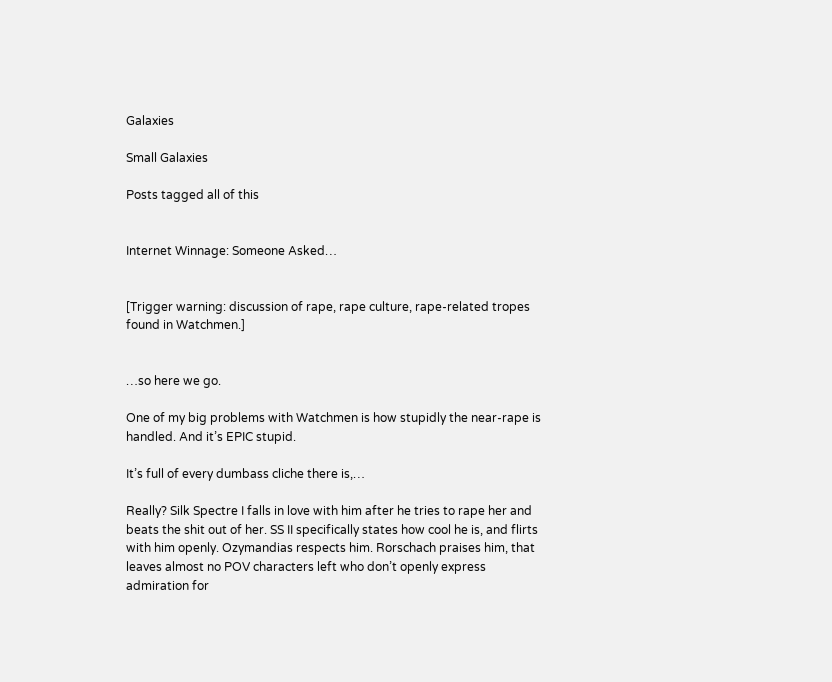Galaxies

Small Galaxies

Posts tagged all of this


Internet Winnage: Someone Asked…


[Trigger warning: discussion of rape, rape culture, rape-related tropes found in Watchmen.]


…so here we go.

One of my big problems with Watchmen is how stupidly the near-rape is handled. And it’s EPIC stupid.

It’s full of every dumbass cliche there is,…

Really? Silk Spectre I falls in love with him after he tries to rape her and beats the shit out of her. SS II specifically states how cool he is, and flirts with him openly. Ozymandias respects him. Rorschach praises him, that leaves almost no POV characters left who don’t openly express admiration for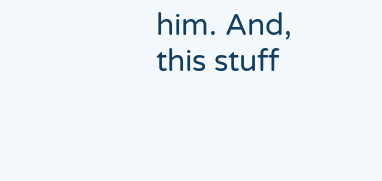him. And, this stuff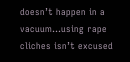doesn’t happen in a vacuum…using rape cliches isn’t excused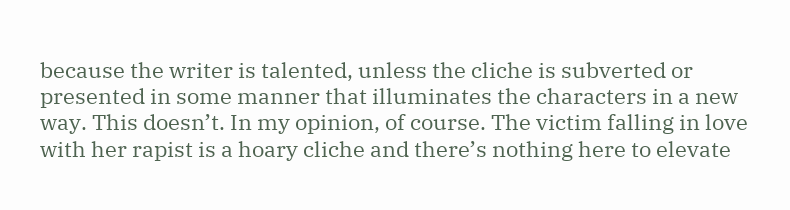because the writer is talented, unless the cliche is subverted or presented in some manner that illuminates the characters in a new way. This doesn’t. In my opinion, of course. The victim falling in love with her rapist is a hoary cliche and there’s nothing here to elevate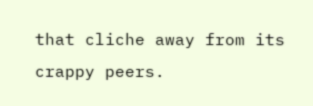that cliche away from its crappy peers.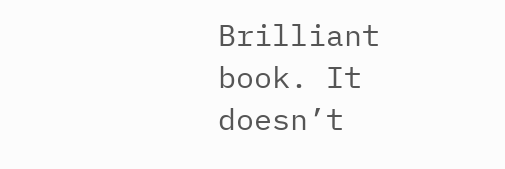Brilliant book. It doesn’t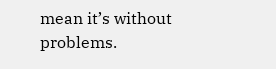mean it’s without problems.